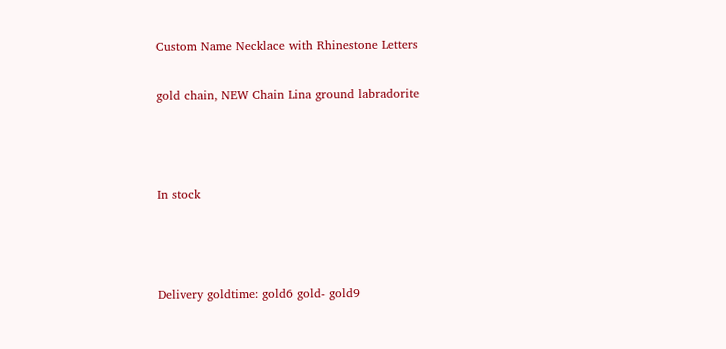Custom Name Necklace with Rhinestone Letters

gold chain, NEW Chain Lina ground labradorite



In stock



Delivery goldtime: gold6 gold- gold9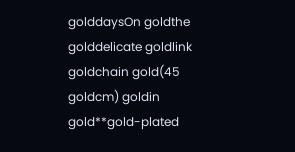golddaysOn goldthe golddelicate goldlink goldchain gold(45 goldcm) goldin gold**gold-plated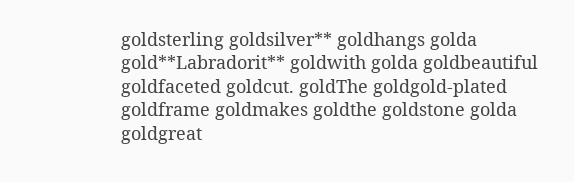goldsterling goldsilver** goldhangs golda gold**Labradorit** goldwith golda goldbeautiful goldfaceted goldcut. goldThe goldgold-plated goldframe goldmakes goldthe goldstone golda goldgreat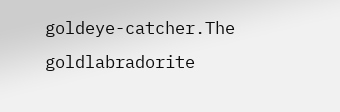goldeye-catcher.The goldlabradorite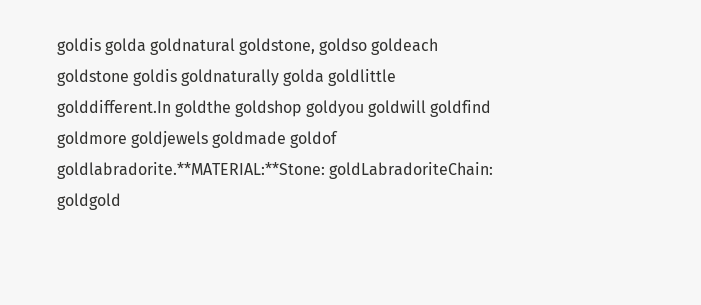goldis golda goldnatural goldstone, goldso goldeach goldstone goldis goldnaturally golda goldlittle golddifferent.In goldthe goldshop goldyou goldwill goldfind goldmore goldjewels goldmade goldof goldlabradorite.**MATERIAL:**Stone: goldLabradoriteChain: goldgold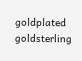goldplated goldsterling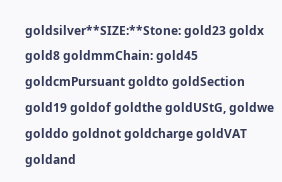goldsilver**SIZE:**Stone: gold23 goldx gold8 goldmmChain: gold45 goldcmPursuant goldto goldSection gold19 goldof goldthe goldUStG, goldwe golddo goldnot goldcharge goldVAT goldand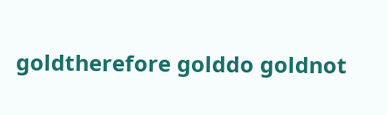goldtherefore golddo goldnot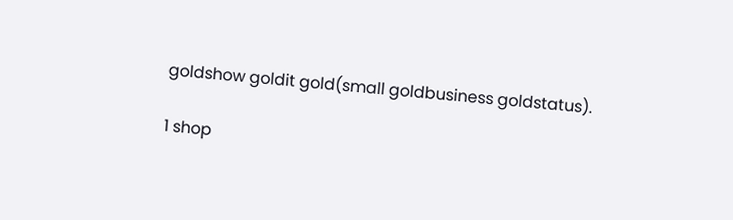goldshow goldit gold(small goldbusiness goldstatus).

1 shop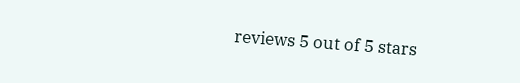reviews 5 out of 5 stars